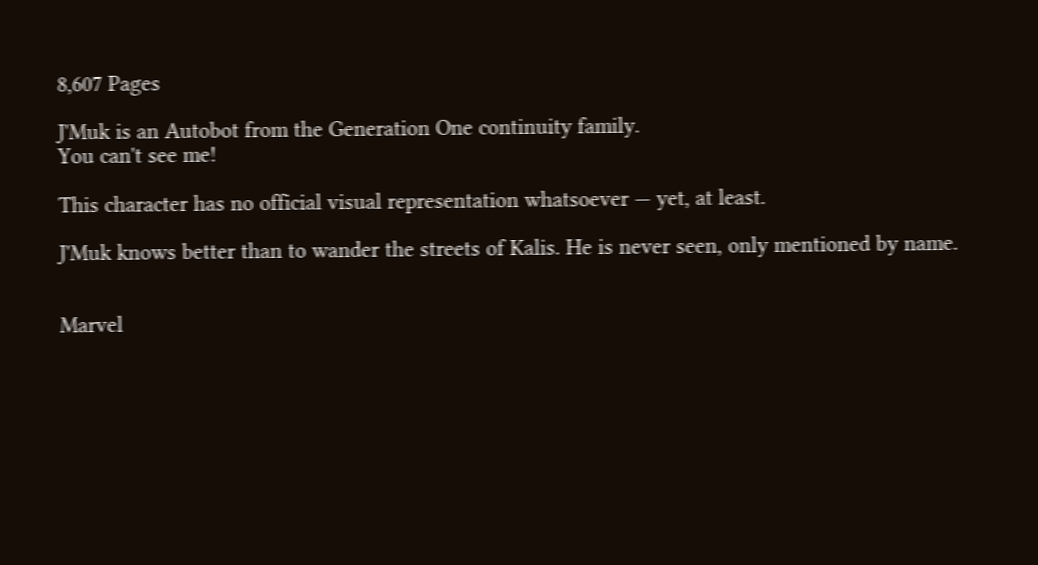8,607 Pages

J'Muk is an Autobot from the Generation One continuity family.
You can't see me!

This character has no official visual representation whatsoever — yet, at least.

J'Muk knows better than to wander the streets of Kalis. He is never seen, only mentioned by name.


Marvel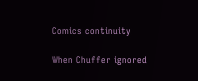Comics continuity

When Chuffer ignored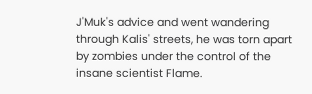J'Muk's advice and went wandering through Kalis' streets, he was torn apart by zombies under the control of the insane scientist Flame.